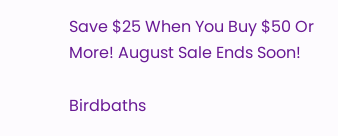Save $25 When You Buy $50 Or More! August Sale Ends Soon!

Birdbaths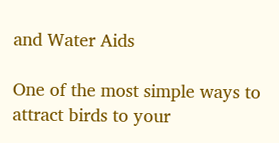and Water Aids

One of the most simple ways to attract birds to your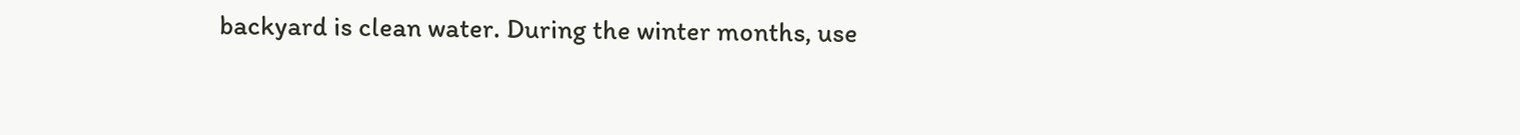backyard is clean water. During the winter months, use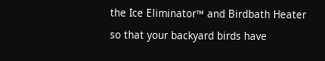the Ice Eliminator™ and Birdbath Heater so that your backyard birds have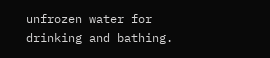unfrozen water for drinking and bathing.